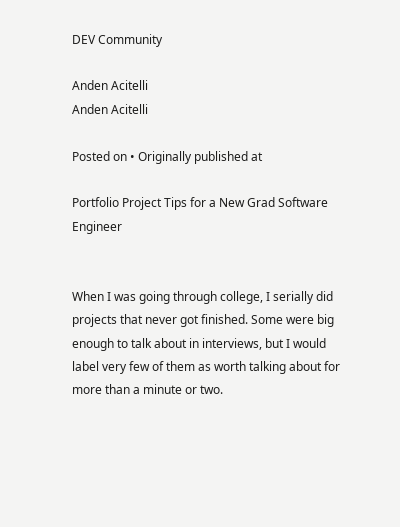DEV Community

Anden Acitelli
Anden Acitelli

Posted on • Originally published at

Portfolio Project Tips for a New Grad Software Engineer


When I was going through college, I serially did projects that never got finished. Some were big enough to talk about in interviews, but I would label very few of them as worth talking about for more than a minute or two.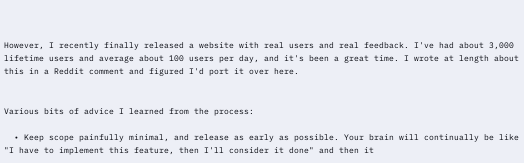However, I recently finally released a website with real users and real feedback. I've had about 3,000 lifetime users and average about 100 users per day, and it's been a great time. I wrote at length about this in a Reddit comment and figured I'd port it over here.


Various bits of advice I learned from the process:

  • Keep scope painfully minimal, and release as early as possible. Your brain will continually be like "I have to implement this feature, then I'll consider it done" and then it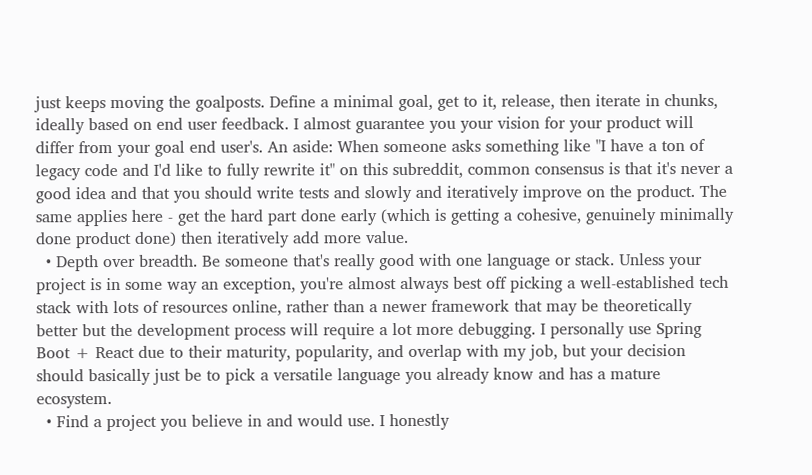just keeps moving the goalposts. Define a minimal goal, get to it, release, then iterate in chunks, ideally based on end user feedback. I almost guarantee you your vision for your product will differ from your goal end user's. An aside: When someone asks something like "I have a ton of legacy code and I'd like to fully rewrite it" on this subreddit, common consensus is that it's never a good idea and that you should write tests and slowly and iteratively improve on the product. The same applies here - get the hard part done early (which is getting a cohesive, genuinely minimally done product done) then iteratively add more value.
  • Depth over breadth. Be someone that's really good with one language or stack. Unless your project is in some way an exception, you're almost always best off picking a well-established tech stack with lots of resources online, rather than a newer framework that may be theoretically better but the development process will require a lot more debugging. I personally use Spring Boot + React due to their maturity, popularity, and overlap with my job, but your decision should basically just be to pick a versatile language you already know and has a mature ecosystem.
  • Find a project you believe in and would use. I honestly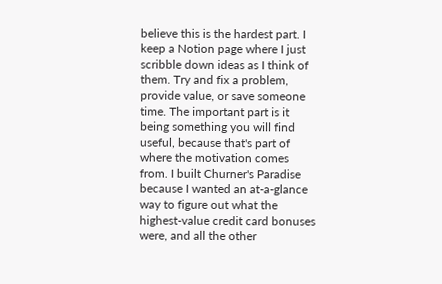believe this is the hardest part. I keep a Notion page where I just scribble down ideas as I think of them. Try and fix a problem, provide value, or save someone time. The important part is it being something you will find useful, because that's part of where the motivation comes from. I built Churner's Paradise because I wanted an at-a-glance way to figure out what the highest-value credit card bonuses were, and all the other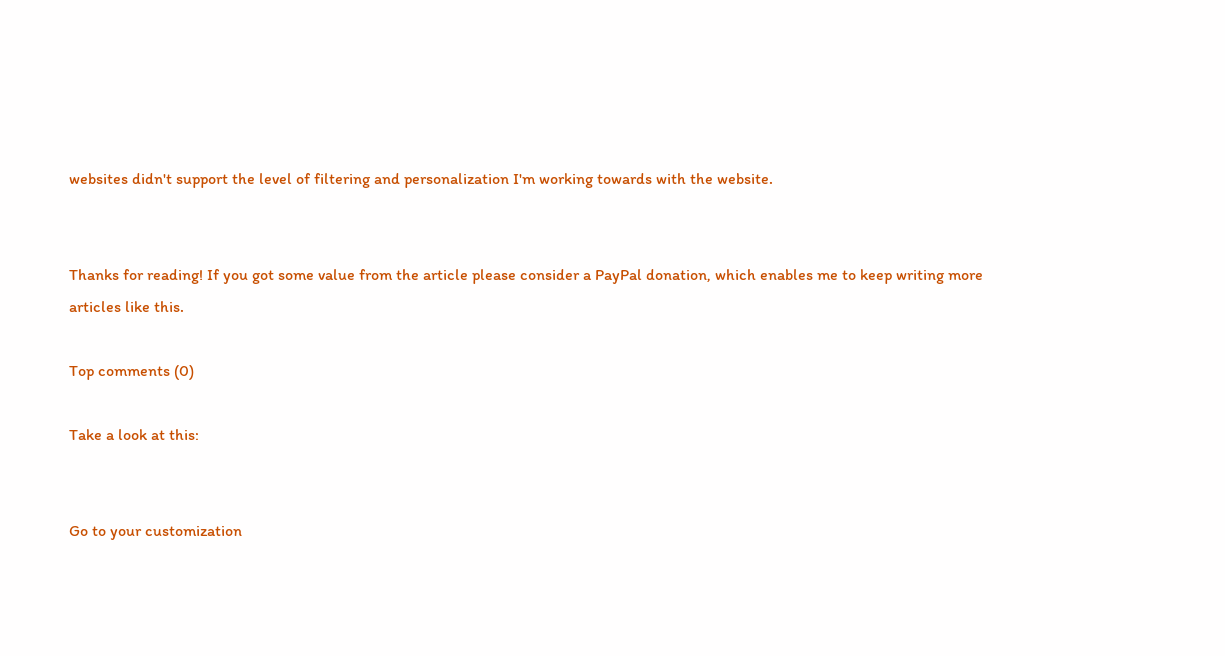websites didn't support the level of filtering and personalization I'm working towards with the website.


Thanks for reading! If you got some value from the article please consider a PayPal donation, which enables me to keep writing more articles like this.

Top comments (0)

Take a look at this:


Go to your customization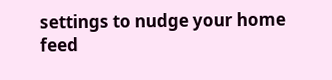settings to nudge your home feed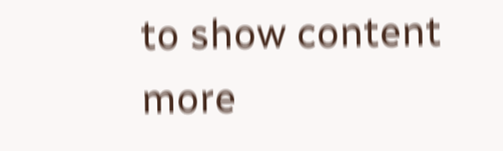to show content more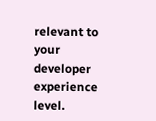relevant to your developer experience level.